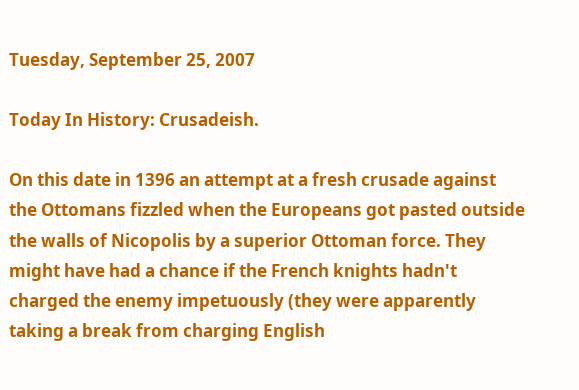Tuesday, September 25, 2007

Today In History: Crusadeish.

On this date in 1396 an attempt at a fresh crusade against the Ottomans fizzled when the Europeans got pasted outside the walls of Nicopolis by a superior Ottoman force. They might have had a chance if the French knights hadn't charged the enemy impetuously (they were apparently taking a break from charging English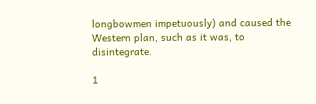longbowmen impetuously) and caused the Western plan, such as it was, to disintegrate.

1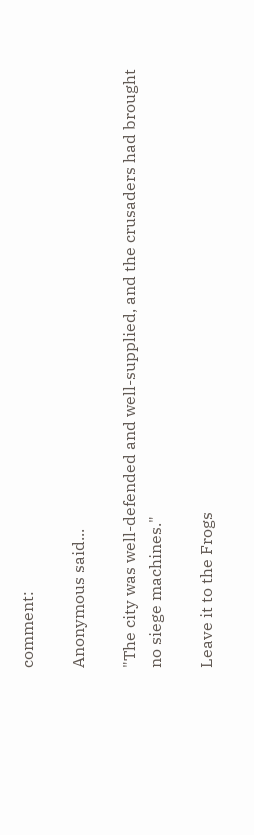comment:

Anonymous said...

"The city was well-defended and well-supplied, and the crusaders had brought no siege machines."

Leave it to the Frogs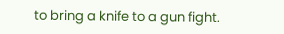to bring a knife to a gun fight.